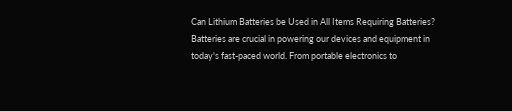Can Lithium Batteries be Used in All Items Requiring Batteries?
Batteries are crucial in powering our devices and equipment in today's fast-paced world. From portable electronics to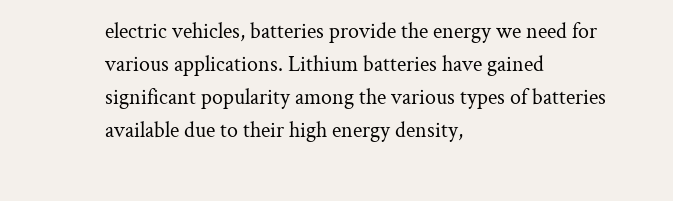electric vehicles, batteries provide the energy we need for various applications. Lithium batteries have gained significant popularity among the various types of batteries available due to their high energy density,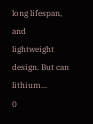long lifespan, and lightweight design. But can lithium...
0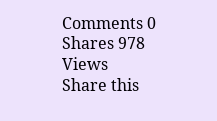Comments 0 Shares 978 Views
Share this